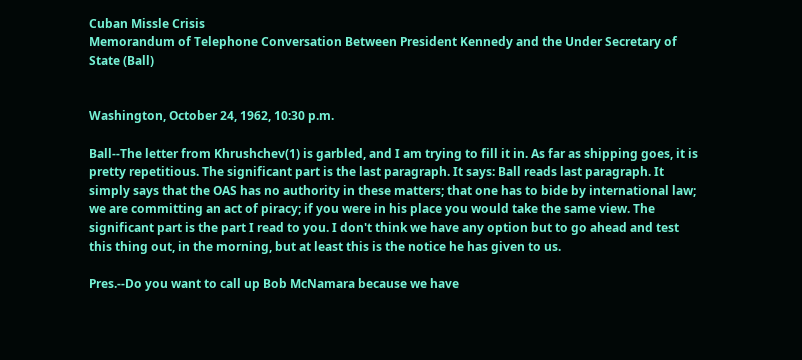Cuban Missle Crisis
Memorandum of Telephone Conversation Between President Kennedy and the Under Secretary of State (Ball)


Washington, October 24, 1962, 10:30 p.m.

Ball--The letter from Khrushchev(1) is garbled, and I am trying to fill it in. As far as shipping goes, it is pretty repetitious. The significant part is the last paragraph. It says: Ball reads last paragraph. It simply says that the OAS has no authority in these matters; that one has to bide by international law; we are committing an act of piracy; if you were in his place you would take the same view. The significant part is the part I read to you. I don't think we have any option but to go ahead and test this thing out, in the morning, but at least this is the notice he has given to us.

Pres.--Do you want to call up Bob McNamara because we have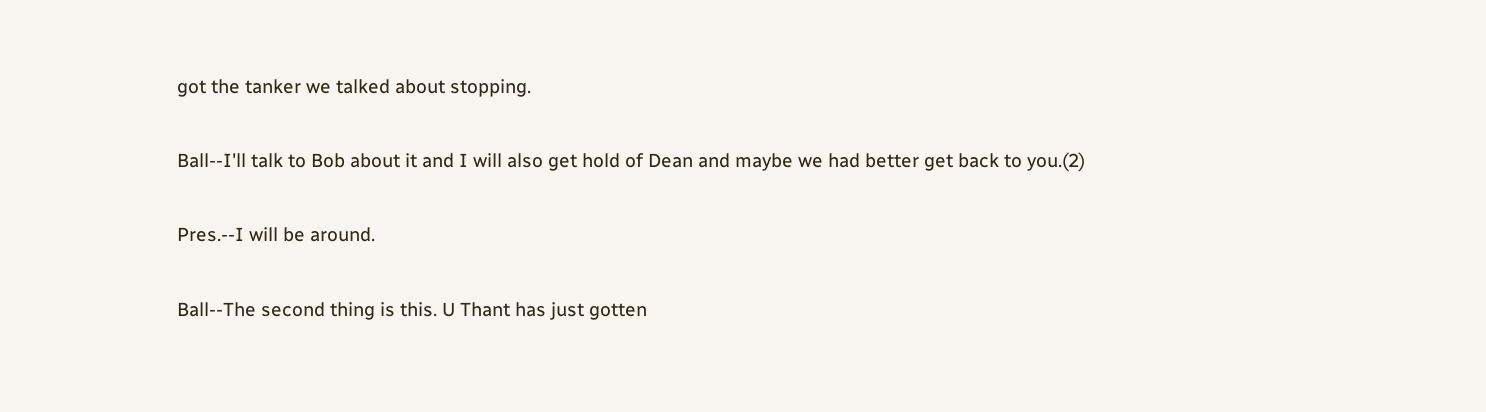got the tanker we talked about stopping.

Ball--I'll talk to Bob about it and I will also get hold of Dean and maybe we had better get back to you.(2)

Pres.--I will be around.

Ball--The second thing is this. U Thant has just gotten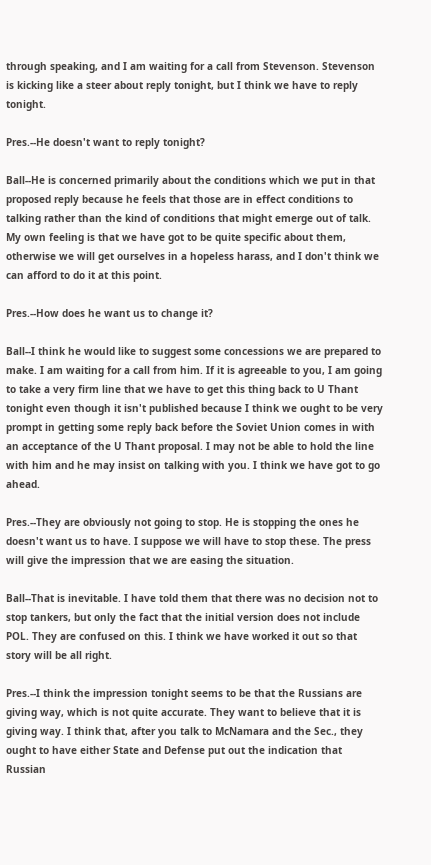through speaking, and I am waiting for a call from Stevenson. Stevenson is kicking like a steer about reply tonight, but I think we have to reply tonight.

Pres.--He doesn't want to reply tonight?

Ball--He is concerned primarily about the conditions which we put in that proposed reply because he feels that those are in effect conditions to talking rather than the kind of conditions that might emerge out of talk. My own feeling is that we have got to be quite specific about them, otherwise we will get ourselves in a hopeless harass, and I don't think we can afford to do it at this point.

Pres.--How does he want us to change it?

Ball--I think he would like to suggest some concessions we are prepared to make. I am waiting for a call from him. If it is agreeable to you, I am going to take a very firm line that we have to get this thing back to U Thant tonight even though it isn't published because I think we ought to be very prompt in getting some reply back before the Soviet Union comes in with an acceptance of the U Thant proposal. I may not be able to hold the line with him and he may insist on talking with you. I think we have got to go ahead.

Pres.--They are obviously not going to stop. He is stopping the ones he doesn't want us to have. I suppose we will have to stop these. The press will give the impression that we are easing the situation.

Ball--That is inevitable. I have told them that there was no decision not to stop tankers, but only the fact that the initial version does not include POL. They are confused on this. I think we have worked it out so that story will be all right.

Pres.--I think the impression tonight seems to be that the Russians are giving way, which is not quite accurate. They want to believe that it is giving way. I think that, after you talk to McNamara and the Sec., they ought to have either State and Defense put out the indication that Russian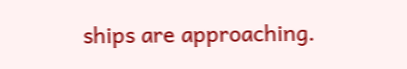ships are approaching.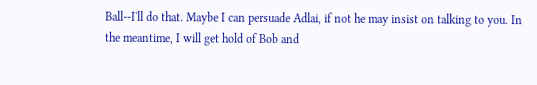Ball--I'll do that. Maybe I can persuade Adlai, if not he may insist on talking to you. In the meantime, I will get hold of Bob and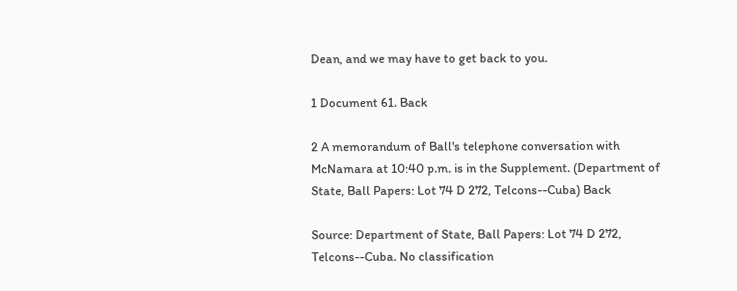Dean, and we may have to get back to you.

1 Document 61. Back

2 A memorandum of Ball's telephone conversation with McNamara at 10:40 p.m. is in the Supplement. (Department of State, Ball Papers: Lot 74 D 272, Telcons--Cuba) Back

Source: Department of State, Ball Papers: Lot 74 D 272, Telcons--Cuba. No classification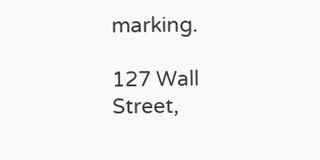marking.

127 Wall Street,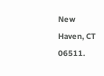New Haven, CT 06511.